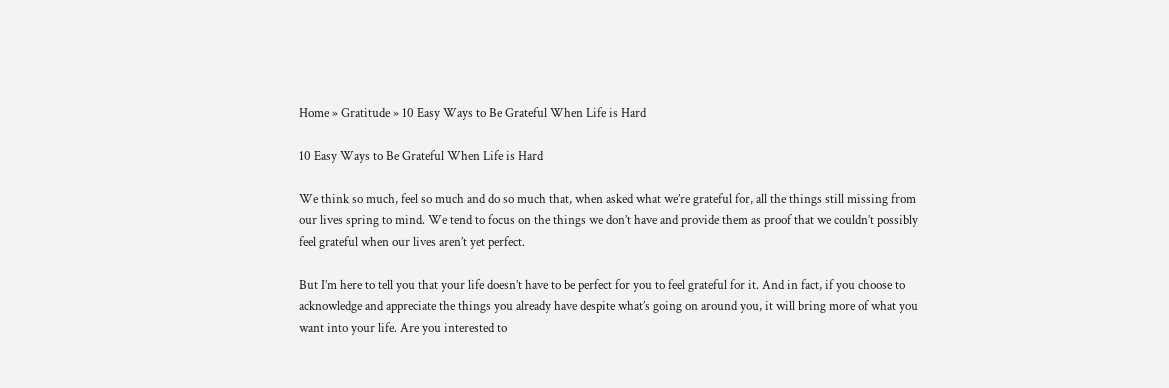Home » Gratitude » 10 Easy Ways to Be Grateful When Life is Hard

10 Easy Ways to Be Grateful When Life is Hard

We think so much, feel so much and do so much that, when asked what we’re grateful for, all the things still missing from our lives spring to mind. We tend to focus on the things we don’t have and provide them as proof that we couldn’t possibly feel grateful when our lives aren’t yet perfect.

But I’m here to tell you that your life doesn’t have to be perfect for you to feel grateful for it. And in fact, if you choose to acknowledge and appreciate the things you already have despite what’s going on around you, it will bring more of what you want into your life. Are you interested to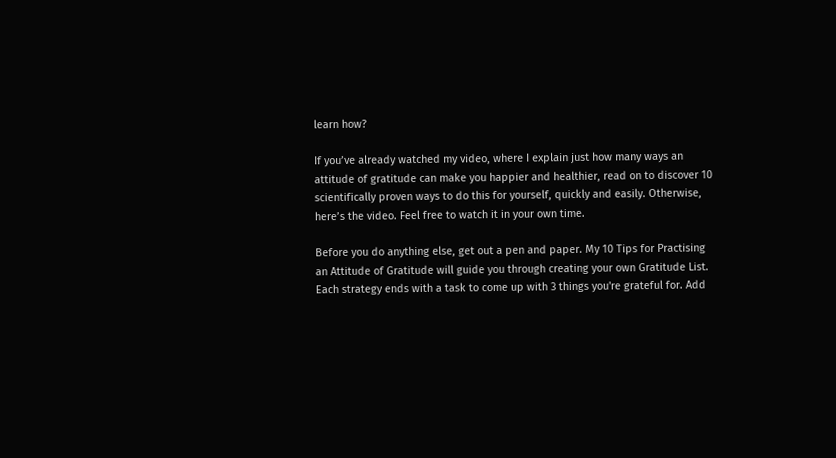learn how?

If you’ve already watched my video, where I explain just how many ways an attitude of gratitude can make you happier and healthier, read on to discover 10 scientifically proven ways to do this for yourself, quickly and easily. Otherwise, here’s the video. Feel free to watch it in your own time.

Before you do anything else, get out a pen and paper. My 10 Tips for Practising an Attitude of Gratitude will guide you through creating your own Gratitude List. Each strategy ends with a task to come up with 3 things you're grateful for. Add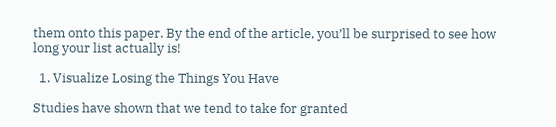them onto this paper. By the end of the article, you’ll be surprised to see how long your list actually is!

  1. Visualize Losing the Things You Have

Studies have shown that we tend to take for granted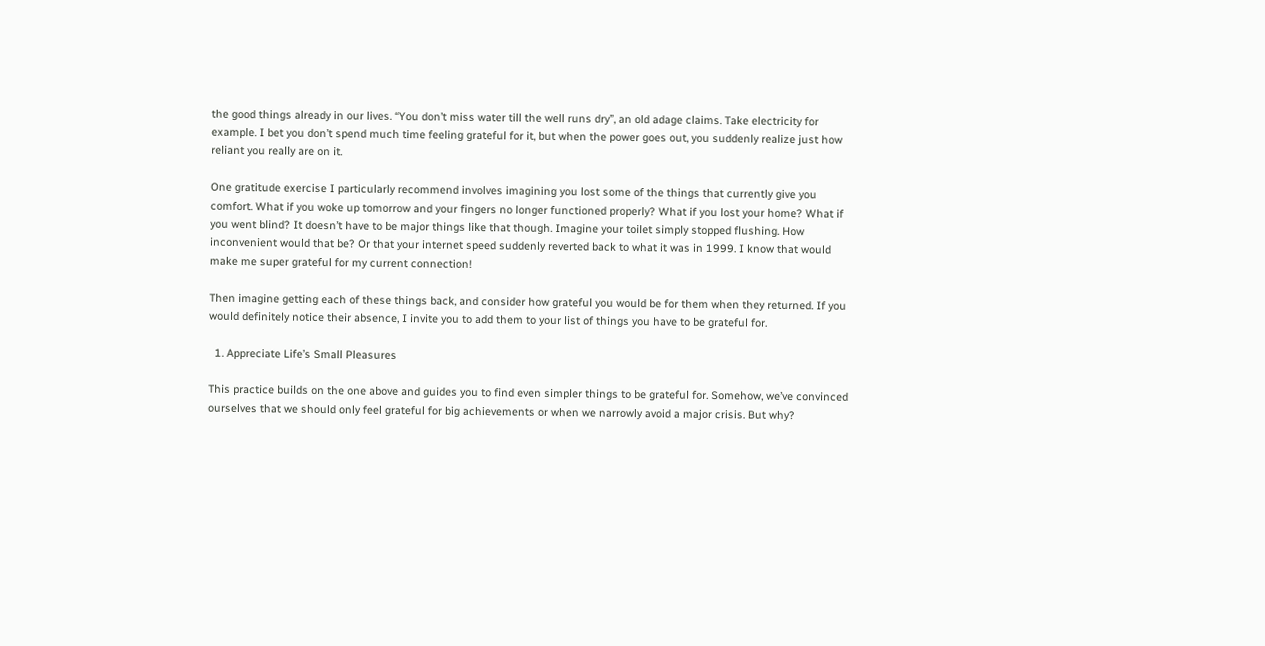the good things already in our lives. “You don’t miss water till the well runs dry”, an old adage claims. Take electricity for example. I bet you don’t spend much time feeling grateful for it, but when the power goes out, you suddenly realize just how reliant you really are on it.

One gratitude exercise I particularly recommend involves imagining you lost some of the things that currently give you comfort. What if you woke up tomorrow and your fingers no longer functioned properly? What if you lost your home? What if you went blind? It doesn’t have to be major things like that though. Imagine your toilet simply stopped flushing. How inconvenient would that be? Or that your internet speed suddenly reverted back to what it was in 1999. I know that would make me super grateful for my current connection!

Then imagine getting each of these things back, and consider how grateful you would be for them when they returned. If you would definitely notice their absence, I invite you to add them to your list of things you have to be grateful for.

  1. Appreciate Life’s Small Pleasures

This practice builds on the one above and guides you to find even simpler things to be grateful for. Somehow, we’ve convinced ourselves that we should only feel grateful for big achievements or when we narrowly avoid a major crisis. But why?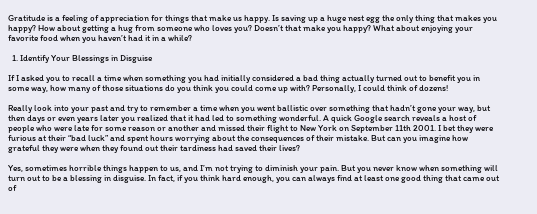Gratitude is a feeling of appreciation for things that make us happy. Is saving up a huge nest egg the only thing that makes you happy? How about getting a hug from someone who loves you? Doesn’t that make you happy? What about enjoying your favorite food when you haven’t had it in a while?

  1. Identify Your Blessings in Disguise

If I asked you to recall a time when something you had initially considered a bad thing actually turned out to benefit you in some way, how many of those situations do you think you could come up with? Personally, I could think of dozens!

Really look into your past and try to remember a time when you went ballistic over something that hadn’t gone your way, but then days or even years later you realized that it had led to something wonderful. A quick Google search reveals a host of people who were late for some reason or another and missed their flight to New York on September 11th 2001. I bet they were furious at their “bad luck” and spent hours worrying about the consequences of their mistake. But can you imagine how grateful they were when they found out their tardiness had saved their lives?

Yes, sometimes horrible things happen to us, and I’m not trying to diminish your pain. But you never know when something will turn out to be a blessing in disguise. In fact, if you think hard enough, you can always find at least one good thing that came out of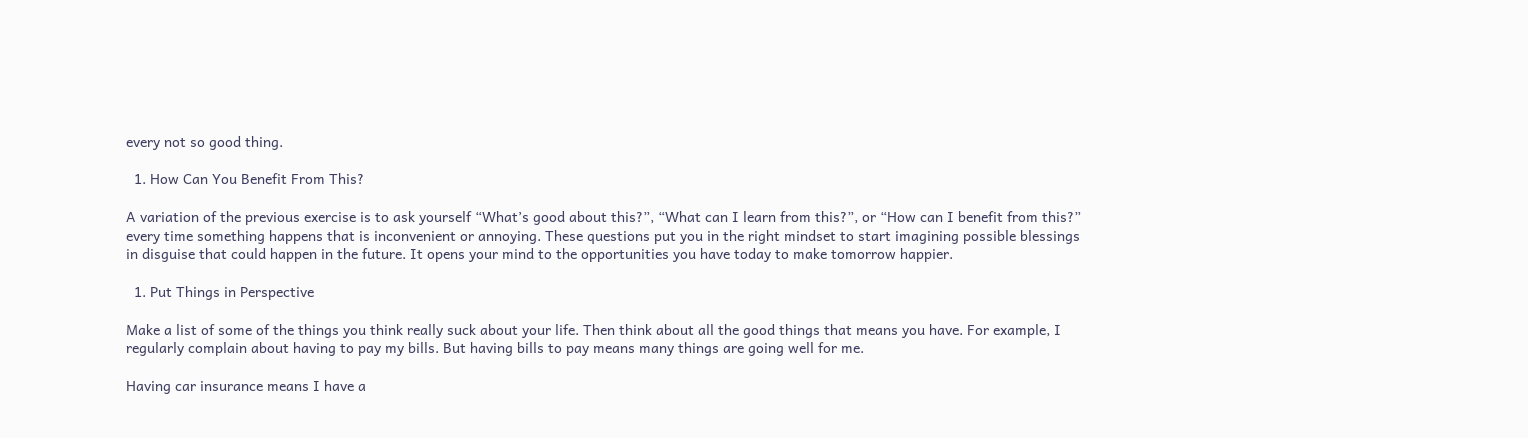every not so good thing.

  1. How Can You Benefit From This?

A variation of the previous exercise is to ask yourself “What’s good about this?”, “What can I learn from this?”, or “How can I benefit from this?” every time something happens that is inconvenient or annoying. These questions put you in the right mindset to start imagining possible blessings in disguise that could happen in the future. It opens your mind to the opportunities you have today to make tomorrow happier.

  1. Put Things in Perspective

Make a list of some of the things you think really suck about your life. Then think about all the good things that means you have. For example, I regularly complain about having to pay my bills. But having bills to pay means many things are going well for me.

Having car insurance means I have a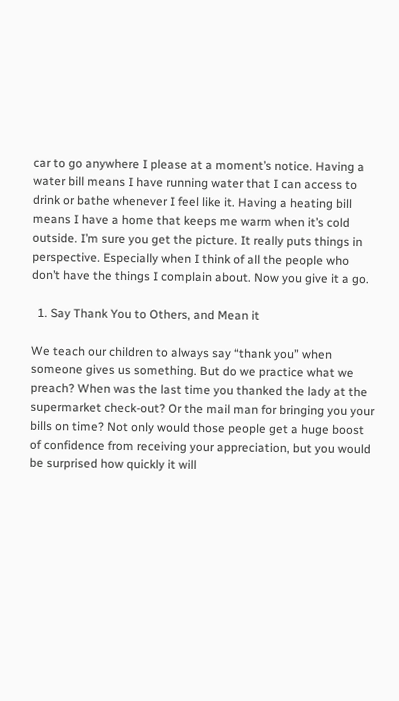car to go anywhere I please at a moment’s notice. Having a water bill means I have running water that I can access to drink or bathe whenever I feel like it. Having a heating bill means I have a home that keeps me warm when it’s cold outside. I’m sure you get the picture. It really puts things in perspective. Especially when I think of all the people who don’t have the things I complain about. Now you give it a go.

  1. Say Thank You to Others, and Mean it

We teach our children to always say “thank you” when someone gives us something. But do we practice what we preach? When was the last time you thanked the lady at the supermarket check-out? Or the mail man for bringing you your bills on time? Not only would those people get a huge boost of confidence from receiving your appreciation, but you would be surprised how quickly it will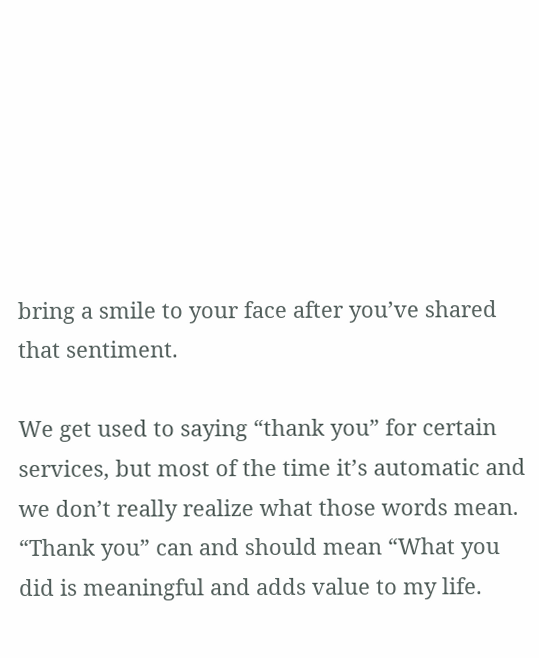bring a smile to your face after you’ve shared that sentiment.

We get used to saying “thank you” for certain services, but most of the time it’s automatic and we don’t really realize what those words mean. “Thank you” can and should mean “What you did is meaningful and adds value to my life.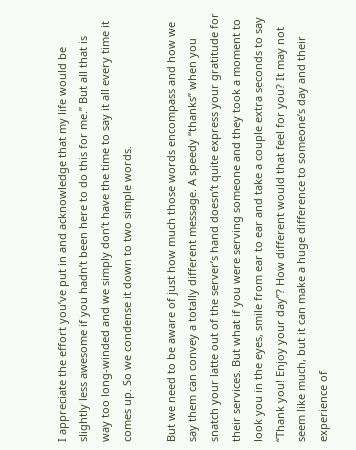I appreciate the effort you’ve put in and acknowledge that my life would be slightly less awesome if you hadn’t been here to do this for me.” But all that is way too long-winded and we simply don’t have the time to say it all every time it comes up. So we condense it down to two simple words.

But we need to be aware of just how much those words encompass and how we say them can convey a totally different message. A speedy “thanks” when you snatch your latte out of the server’s hand doesn’t quite express your gratitude for their services. But what if you were serving someone and they took a moment to look you in the eyes, smile from ear to ear and take a couple extra seconds to say “Thank you! Enjoy your day”? How different would that feel for you? It may not seem like much, but it can make a huge difference to someone’s day and their experience of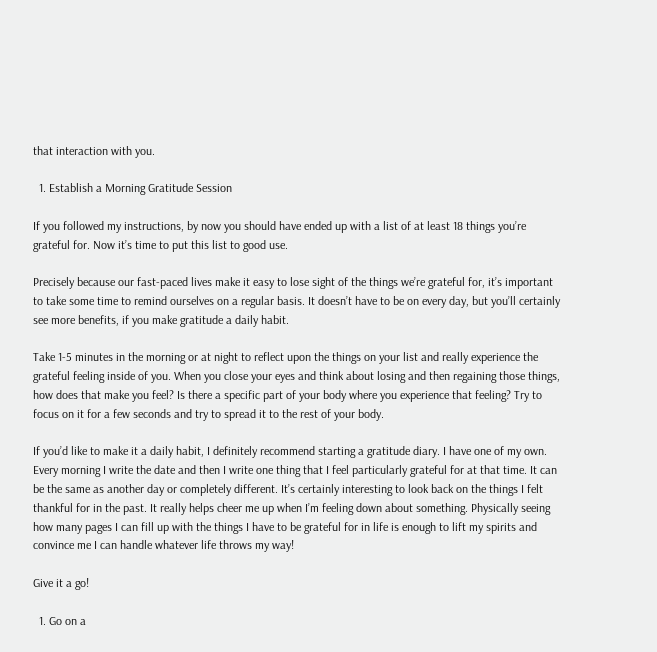that interaction with you.

  1. Establish a Morning Gratitude Session

If you followed my instructions, by now you should have ended up with a list of at least 18 things you’re grateful for. Now it’s time to put this list to good use.

Precisely because our fast-paced lives make it easy to lose sight of the things we’re grateful for, it’s important to take some time to remind ourselves on a regular basis. It doesn’t have to be on every day, but you’ll certainly see more benefits, if you make gratitude a daily habit.

Take 1-5 minutes in the morning or at night to reflect upon the things on your list and really experience the grateful feeling inside of you. When you close your eyes and think about losing and then regaining those things, how does that make you feel? Is there a specific part of your body where you experience that feeling? Try to focus on it for a few seconds and try to spread it to the rest of your body.

If you’d like to make it a daily habit, I definitely recommend starting a gratitude diary. I have one of my own. Every morning I write the date and then I write one thing that I feel particularly grateful for at that time. It can be the same as another day or completely different. It’s certainly interesting to look back on the things I felt thankful for in the past. It really helps cheer me up when I’m feeling down about something. Physically seeing how many pages I can fill up with the things I have to be grateful for in life is enough to lift my spirits and convince me I can handle whatever life throws my way!

Give it a go!

  1. Go on a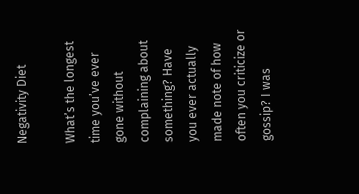Negativity Diet

What’s the longest time you’ve ever gone without complaining about something? Have you ever actually made note of how often you criticize or gossip? I was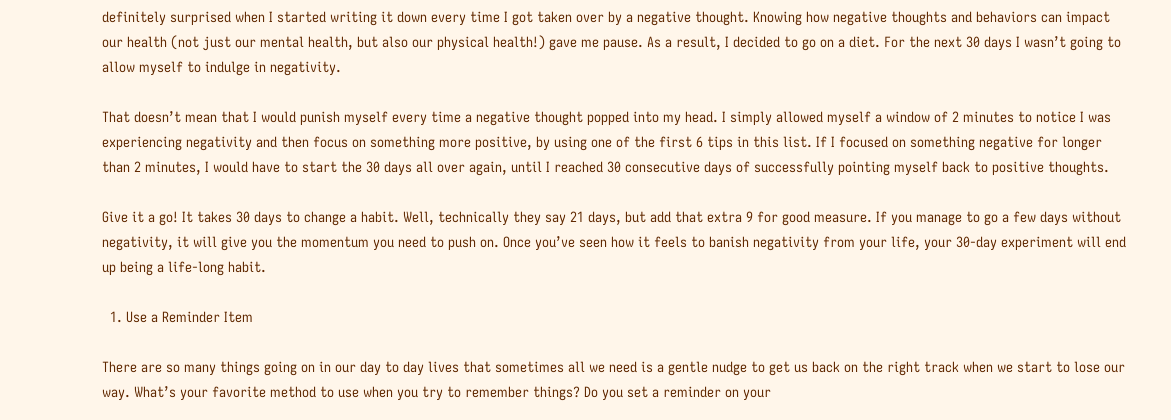definitely surprised when I started writing it down every time I got taken over by a negative thought. Knowing how negative thoughts and behaviors can impact our health (not just our mental health, but also our physical health!) gave me pause. As a result, I decided to go on a diet. For the next 30 days I wasn’t going to allow myself to indulge in negativity.

That doesn’t mean that I would punish myself every time a negative thought popped into my head. I simply allowed myself a window of 2 minutes to notice I was experiencing negativity and then focus on something more positive, by using one of the first 6 tips in this list. If I focused on something negative for longer than 2 minutes, I would have to start the 30 days all over again, until I reached 30 consecutive days of successfully pointing myself back to positive thoughts.

Give it a go! It takes 30 days to change a habit. Well, technically they say 21 days, but add that extra 9 for good measure. If you manage to go a few days without negativity, it will give you the momentum you need to push on. Once you’ve seen how it feels to banish negativity from your life, your 30-day experiment will end up being a life-long habit.

  1. Use a Reminder Item

There are so many things going on in our day to day lives that sometimes all we need is a gentle nudge to get us back on the right track when we start to lose our way. What’s your favorite method to use when you try to remember things? Do you set a reminder on your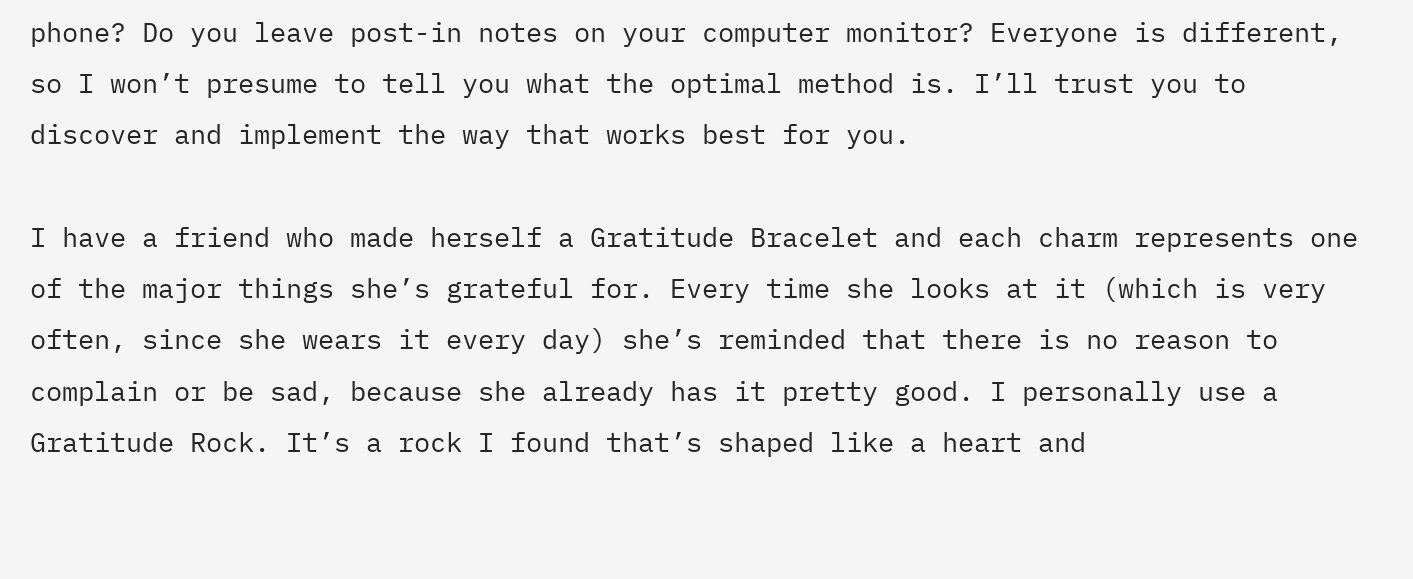phone? Do you leave post-in notes on your computer monitor? Everyone is different, so I won’t presume to tell you what the optimal method is. I’ll trust you to discover and implement the way that works best for you.

I have a friend who made herself a Gratitude Bracelet and each charm represents one of the major things she’s grateful for. Every time she looks at it (which is very often, since she wears it every day) she’s reminded that there is no reason to complain or be sad, because she already has it pretty good. I personally use a Gratitude Rock. It’s a rock I found that’s shaped like a heart and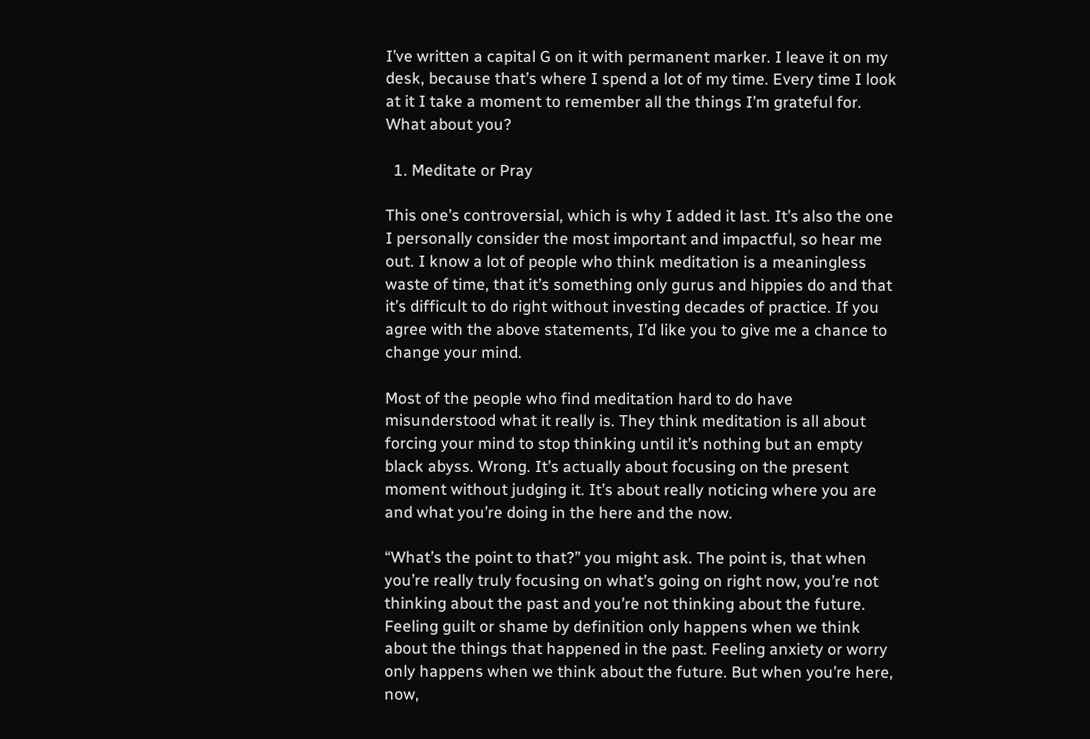I’ve written a capital G on it with permanent marker. I leave it on my desk, because that’s where I spend a lot of my time. Every time I look at it I take a moment to remember all the things I’m grateful for. What about you?

  1. Meditate or Pray

This one’s controversial, which is why I added it last. It’s also the one I personally consider the most important and impactful, so hear me out. I know a lot of people who think meditation is a meaningless waste of time, that it’s something only gurus and hippies do and that it’s difficult to do right without investing decades of practice. If you agree with the above statements, I’d like you to give me a chance to change your mind.

Most of the people who find meditation hard to do have misunderstood what it really is. They think meditation is all about forcing your mind to stop thinking until it’s nothing but an empty black abyss. Wrong. It’s actually about focusing on the present moment without judging it. It’s about really noticing where you are and what you’re doing in the here and the now.

“What’s the point to that?” you might ask. The point is, that when you’re really truly focusing on what’s going on right now, you’re not thinking about the past and you’re not thinking about the future. Feeling guilt or shame by definition only happens when we think about the things that happened in the past. Feeling anxiety or worry only happens when we think about the future. But when you’re here, now,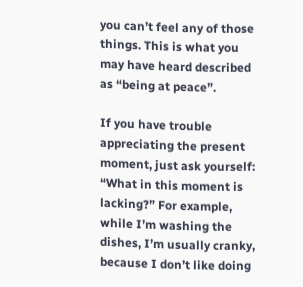you can’t feel any of those things. This is what you may have heard described as “being at peace”.

If you have trouble appreciating the present moment, just ask yourself: “What in this moment is lacking?” For example, while I’m washing the dishes, I’m usually cranky, because I don’t like doing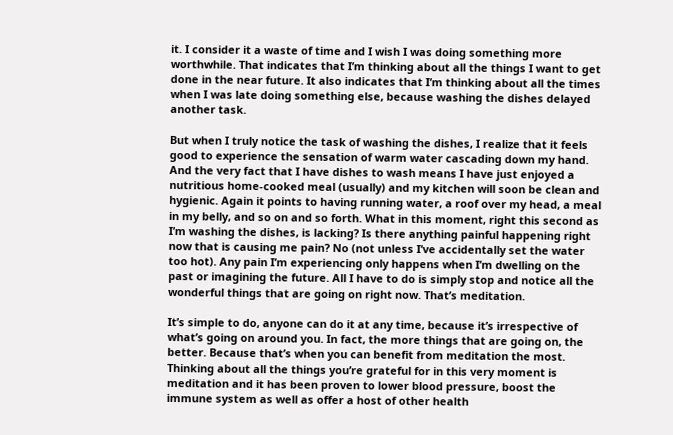it. I consider it a waste of time and I wish I was doing something more worthwhile. That indicates that I’m thinking about all the things I want to get done in the near future. It also indicates that I’m thinking about all the times when I was late doing something else, because washing the dishes delayed another task.

But when I truly notice the task of washing the dishes, I realize that it feels good to experience the sensation of warm water cascading down my hand. And the very fact that I have dishes to wash means I have just enjoyed a nutritious home-cooked meal (usually) and my kitchen will soon be clean and hygienic. Again it points to having running water, a roof over my head, a meal in my belly, and so on and so forth. What in this moment, right this second as I’m washing the dishes, is lacking? Is there anything painful happening right now that is causing me pain? No (not unless I’ve accidentally set the water too hot). Any pain I’m experiencing only happens when I’m dwelling on the past or imagining the future. All I have to do is simply stop and notice all the wonderful things that are going on right now. That’s meditation.

It’s simple to do, anyone can do it at any time, because it’s irrespective of what’s going on around you. In fact, the more things that are going on, the better. Because that’s when you can benefit from meditation the most. Thinking about all the things you’re grateful for in this very moment is meditation and it has been proven to lower blood pressure, boost the immune system as well as offer a host of other health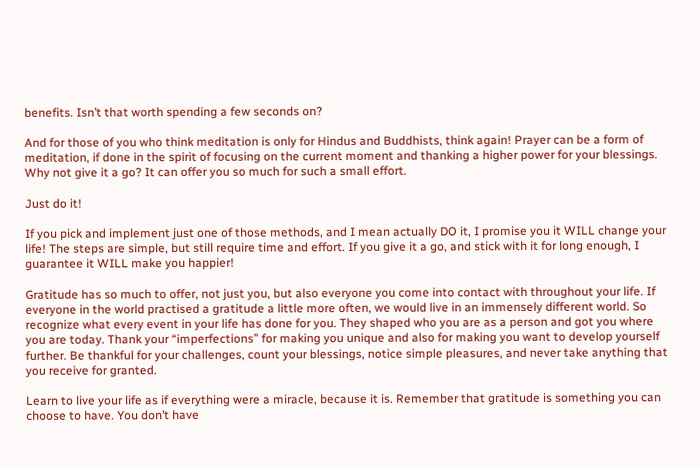benefits. Isn’t that worth spending a few seconds on?

And for those of you who think meditation is only for Hindus and Buddhists, think again! Prayer can be a form of meditation, if done in the spirit of focusing on the current moment and thanking a higher power for your blessings. Why not give it a go? It can offer you so much for such a small effort.

Just do it!

If you pick and implement just one of those methods, and I mean actually DO it, I promise you it WILL change your life! The steps are simple, but still require time and effort. If you give it a go, and stick with it for long enough, I guarantee it WILL make you happier!

Gratitude has so much to offer, not just you, but also everyone you come into contact with throughout your life. If everyone in the world practised a gratitude a little more often, we would live in an immensely different world. So recognize what every event in your life has done for you. They shaped who you are as a person and got you where you are today. Thank your “imperfections” for making you unique and also for making you want to develop yourself further. Be thankful for your challenges, count your blessings, notice simple pleasures, and never take anything that you receive for granted.

Learn to live your life as if everything were a miracle, because it is. Remember that gratitude is something you can choose to have. You don’t have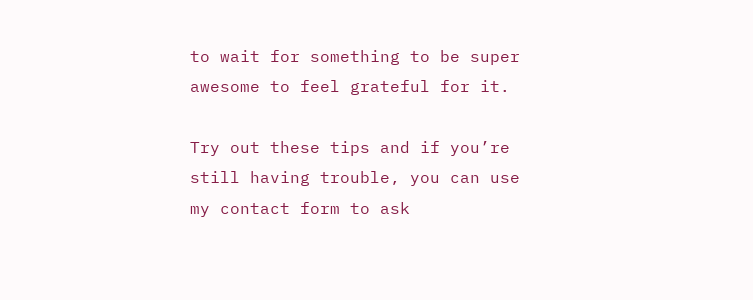to wait for something to be super awesome to feel grateful for it.

Try out these tips and if you’re still having trouble, you can use my contact form to ask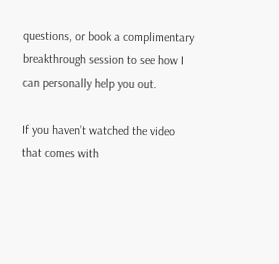questions, or book a complimentary breakthrough session to see how I can personally help you out.

If you haven’t watched the video that comes with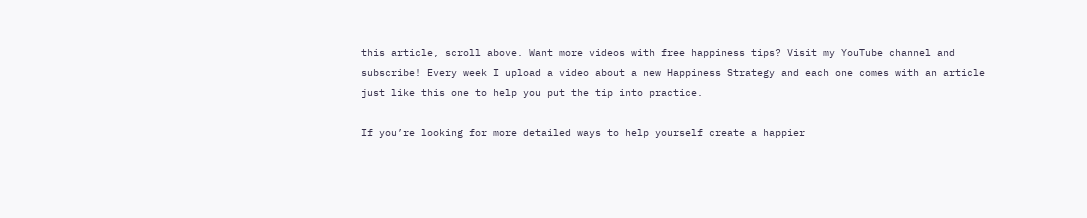this article, scroll above. Want more videos with free happiness tips? Visit my YouTube channel and subscribe! Every week I upload a video about a new Happiness Strategy and each one comes with an article just like this one to help you put the tip into practice.

If you’re looking for more detailed ways to help yourself create a happier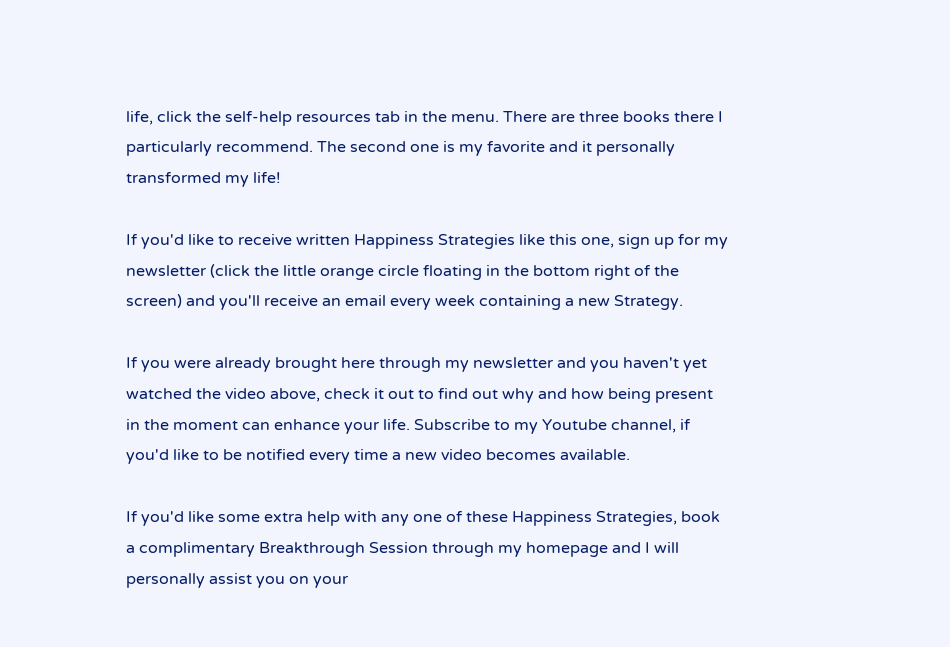life, click the self-help resources tab in the menu. There are three books there I particularly recommend. The second one is my favorite and it personally transformed my life!

If you'd like to receive written Happiness Strategies like this one, sign up for my newsletter (click the little orange circle floating in the bottom right of the screen) and you'll receive an email every week containing a new Strategy.

If you were already brought here through my newsletter and you haven't yet watched the video above, check it out to find out why and how being present in the moment can enhance your life. Subscribe to my Youtube channel, if you'd like to be notified every time a new video becomes available.

If you'd like some extra help with any one of these Happiness Strategies, book a complimentary Breakthrough Session through my homepage and I will personally assist you on your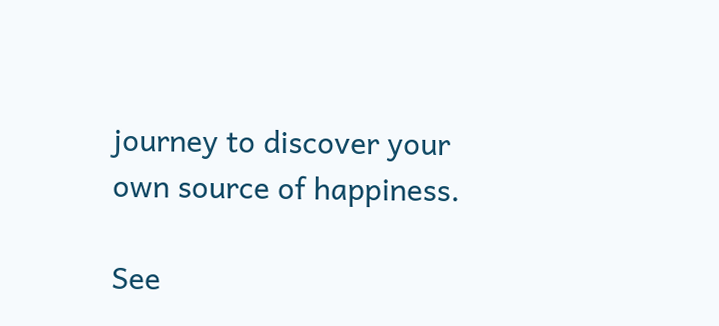journey to discover your own source of happiness.

See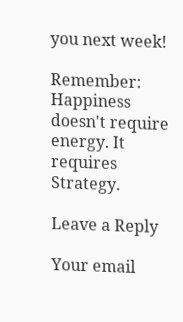you next week!

Remember: Happiness doesn't require energy. It requires Strategy.

Leave a Reply

Your email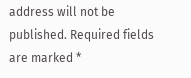address will not be published. Required fields are marked *